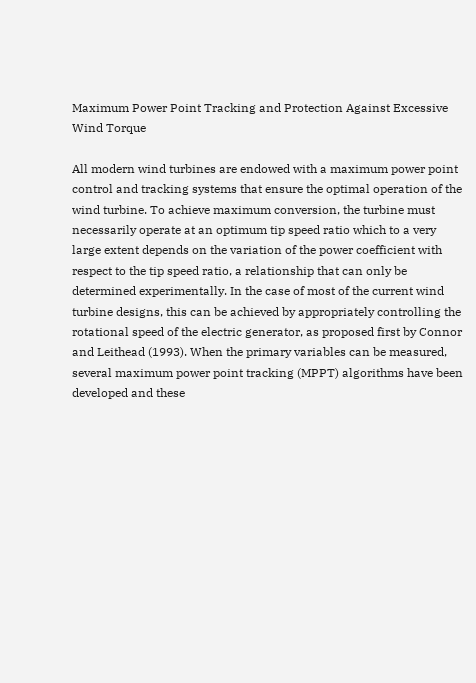Maximum Power Point Tracking and Protection Against Excessive Wind Torque

All modern wind turbines are endowed with a maximum power point control and tracking systems that ensure the optimal operation of the wind turbine. To achieve maximum conversion, the turbine must necessarily operate at an optimum tip speed ratio which to a very large extent depends on the variation of the power coefficient with respect to the tip speed ratio, a relationship that can only be determined experimentally. In the case of most of the current wind turbine designs, this can be achieved by appropriately controlling the rotational speed of the electric generator, as proposed first by Connor and Leithead (1993). When the primary variables can be measured, several maximum power point tracking (MPPT) algorithms have been developed and these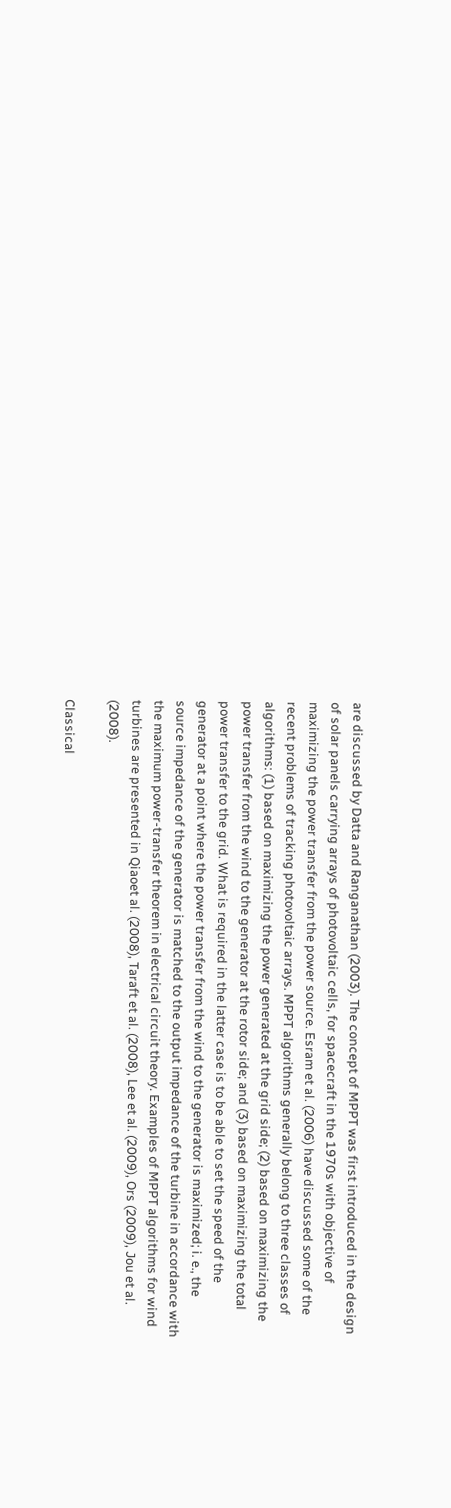are discussed by Datta and Ranganathan (2003). The concept of MPPT was first introduced in the design of solar panels carrying arrays of photovoltaic cells, for spacecraft in the 1970s with objective of maximizing the power transfer from the power source. Esram et al. (2006) have discussed some of the recent problems of tracking photovoltaic arrays. MPPT algorithms generally belong to three classes of algorithms: (1) based on maximizing the power generated at the grid side; (2) based on maximizing the power transfer from the wind to the generator at the rotor side; and (3) based on maximizing the total power transfer to the grid. What is required in the latter case is to be able to set the speed of the generator at a point where the power transfer from the wind to the generator is maximized; i. e., the source impedance of the generator is matched to the output impedance of the turbine in accordance with the maximum power-transfer theorem in electrical circuit theory. Examples of MPPT algorithms for wind turbines are presented in Qiaoet al. (2008), Taraft et al. (2008), Lee et al. (2009), Ors (2009), Jou et al. (2008).

Classical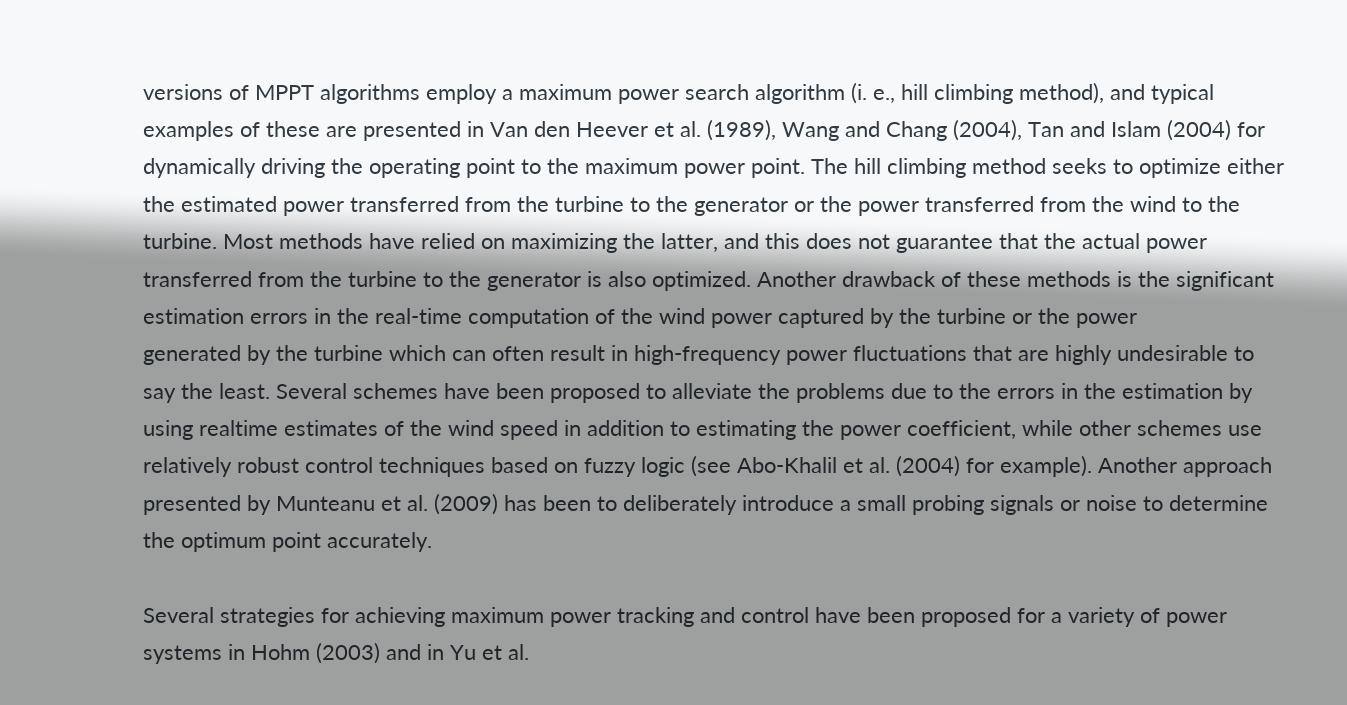versions of MPPT algorithms employ a maximum power search algorithm (i. e., hill climbing method), and typical examples of these are presented in Van den Heever et al. (1989), Wang and Chang (2004), Tan and Islam (2004) for dynamically driving the operating point to the maximum power point. The hill climbing method seeks to optimize either the estimated power transferred from the turbine to the generator or the power transferred from the wind to the turbine. Most methods have relied on maximizing the latter, and this does not guarantee that the actual power transferred from the turbine to the generator is also optimized. Another drawback of these methods is the significant estimation errors in the real-time computation of the wind power captured by the turbine or the power
generated by the turbine which can often result in high-frequency power fluctuations that are highly undesirable to say the least. Several schemes have been proposed to alleviate the problems due to the errors in the estimation by using realtime estimates of the wind speed in addition to estimating the power coefficient, while other schemes use relatively robust control techniques based on fuzzy logic (see Abo-Khalil et al. (2004) for example). Another approach presented by Munteanu et al. (2009) has been to deliberately introduce a small probing signals or noise to determine the optimum point accurately.

Several strategies for achieving maximum power tracking and control have been proposed for a variety of power systems in Hohm (2003) and in Yu et al.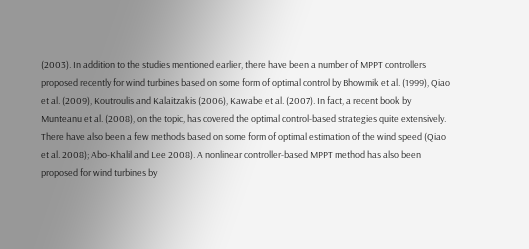(2003). In addition to the studies mentioned earlier, there have been a number of MPPT controllers proposed recently for wind turbines based on some form of optimal control by Bhowmik et al. (1999), Qiao et al. (2009), Koutroulis and Kalaitzakis (2006), Kawabe et al. (2007). In fact, a recent book by Munteanu et al. (2008), on the topic, has covered the optimal control-based strategies quite extensively. There have also been a few methods based on some form of optimal estimation of the wind speed (Qiao et al. 2008); Abo-Khalil and Lee 2008). A nonlinear controller-based MPPT method has also been proposed for wind turbines by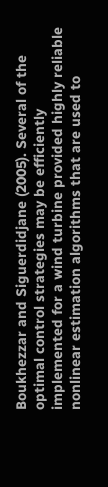Boukhezzar and Siguerdidjane (2005). Several of the optimal control strategies may be efficiently implemented for a wind turbine provided highly reliable nonlinear estimation algorithms that are used to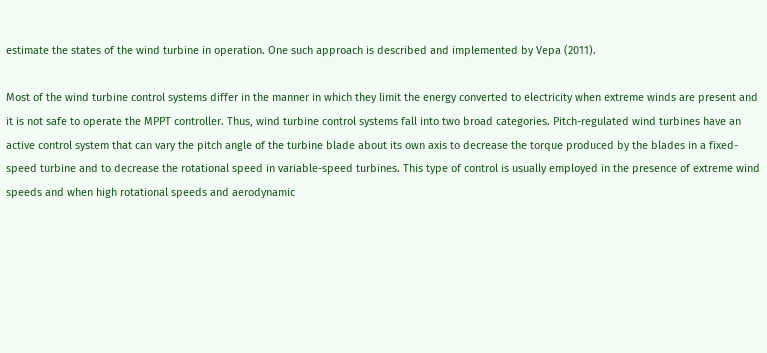estimate the states of the wind turbine in operation. One such approach is described and implemented by Vepa (2011).

Most of the wind turbine control systems differ in the manner in which they limit the energy converted to electricity when extreme winds are present and it is not safe to operate the MPPT controller. Thus, wind turbine control systems fall into two broad categories. Pitch-regulated wind turbines have an active control system that can vary the pitch angle of the turbine blade about its own axis to decrease the torque produced by the blades in a fixed-speed turbine and to decrease the rotational speed in variable-speed turbines. This type of control is usually employed in the presence of extreme wind speeds and when high rotational speeds and aerodynamic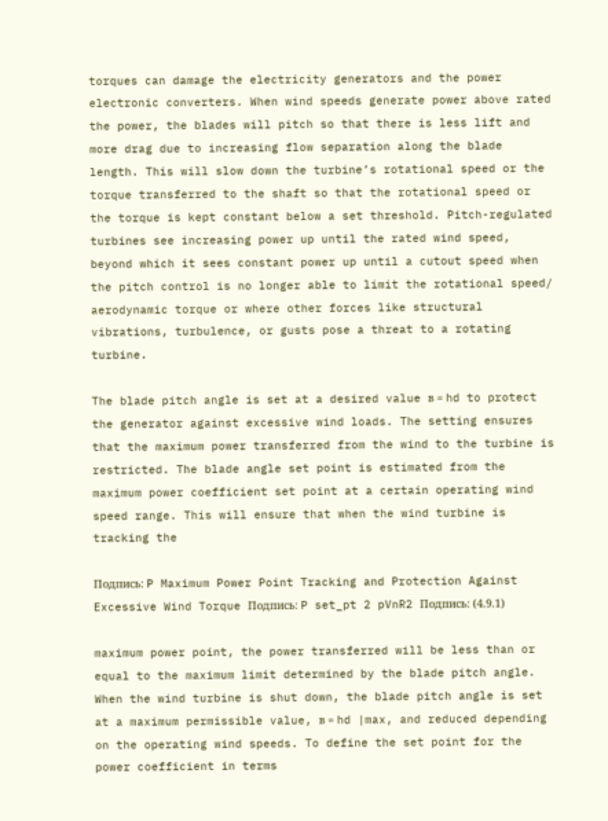torques can damage the electricity generators and the power electronic converters. When wind speeds generate power above rated the power, the blades will pitch so that there is less lift and more drag due to increasing flow separation along the blade length. This will slow down the turbine’s rotational speed or the torque transferred to the shaft so that the rotational speed or the torque is kept constant below a set threshold. Pitch-regulated turbines see increasing power up until the rated wind speed, beyond which it sees constant power up until a cutout speed when the pitch control is no longer able to limit the rotational speed/ aerodynamic torque or where other forces like structural vibrations, turbulence, or gusts pose a threat to a rotating turbine.

The blade pitch angle is set at a desired value в = hd to protect the generator against excessive wind loads. The setting ensures that the maximum power transferred from the wind to the turbine is restricted. The blade angle set point is estimated from the maximum power coefficient set point at a certain operating wind speed range. This will ensure that when the wind turbine is tracking the

Подпись: P Maximum Power Point Tracking and Protection Against Excessive Wind Torque Подпись: P set_pt 2 pVnR2 Подпись: (4.9.1)

maximum power point, the power transferred will be less than or equal to the maximum limit determined by the blade pitch angle. When the wind turbine is shut down, the blade pitch angle is set at a maximum permissible value, в = hd |max, and reduced depending on the operating wind speeds. To define the set point for the power coefficient in terms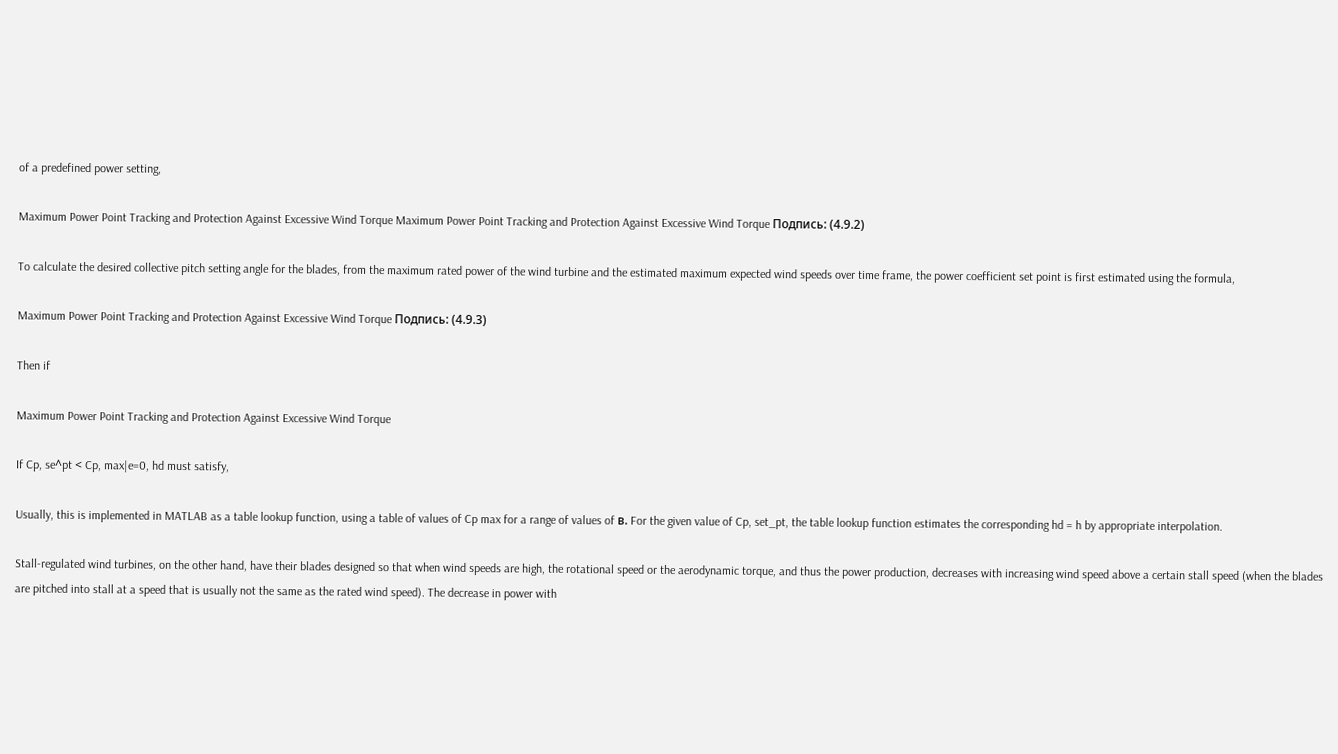of a predefined power setting,

Maximum Power Point Tracking and Protection Against Excessive Wind Torque Maximum Power Point Tracking and Protection Against Excessive Wind Torque Подпись: (4.9.2)

To calculate the desired collective pitch setting angle for the blades, from the maximum rated power of the wind turbine and the estimated maximum expected wind speeds over time frame, the power coefficient set point is first estimated using the formula,

Maximum Power Point Tracking and Protection Against Excessive Wind Torque Подпись: (4.9.3)

Then if

Maximum Power Point Tracking and Protection Against Excessive Wind Torque

If Cp, se^pt < Cp, max|e=0, hd must satisfy,

Usually, this is implemented in MATLAB as a table lookup function, using a table of values of Cp max for a range of values of в. For the given value of Cp, set_pt, the table lookup function estimates the corresponding hd = h by appropriate interpolation.

Stall-regulated wind turbines, on the other hand, have their blades designed so that when wind speeds are high, the rotational speed or the aerodynamic torque, and thus the power production, decreases with increasing wind speed above a certain stall speed (when the blades are pitched into stall at a speed that is usually not the same as the rated wind speed). The decrease in power with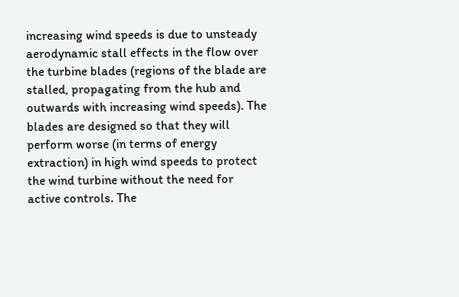increasing wind speeds is due to unsteady aerodynamic stall effects in the flow over the turbine blades (regions of the blade are stalled, propagating from the hub and outwards with increasing wind speeds). The blades are designed so that they will perform worse (in terms of energy extraction) in high wind speeds to protect the wind turbine without the need for active controls. The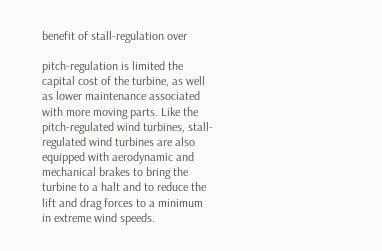benefit of stall-regulation over

pitch-regulation is limited the capital cost of the turbine, as well as lower maintenance associated with more moving parts. Like the pitch-regulated wind turbines, stall-regulated wind turbines are also equipped with aerodynamic and mechanical brakes to bring the turbine to a halt and to reduce the lift and drag forces to a minimum in extreme wind speeds.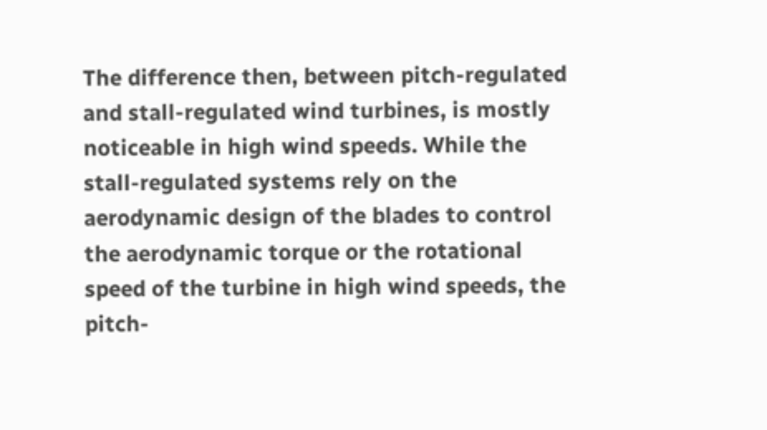The difference then, between pitch-regulated and stall-regulated wind turbines, is mostly noticeable in high wind speeds. While the stall-regulated systems rely on the aerodynamic design of the blades to control the aerodynamic torque or the rotational speed of the turbine in high wind speeds, the pitch-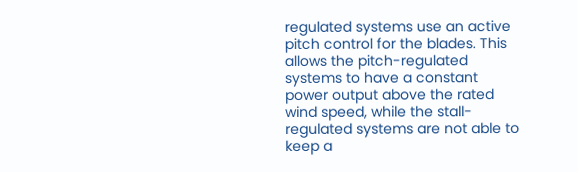regulated systems use an active pitch control for the blades. This allows the pitch-regulated systems to have a constant power output above the rated wind speed, while the stall-regulated systems are not able to keep a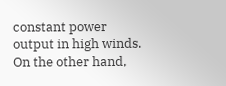constant power output in high winds. On the other hand,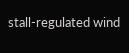stall-regulated wind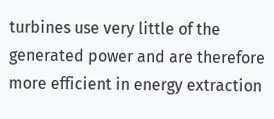turbines use very little of the generated power and are therefore more efficient in energy extraction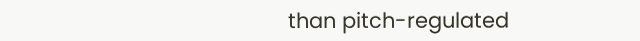than pitch-regulated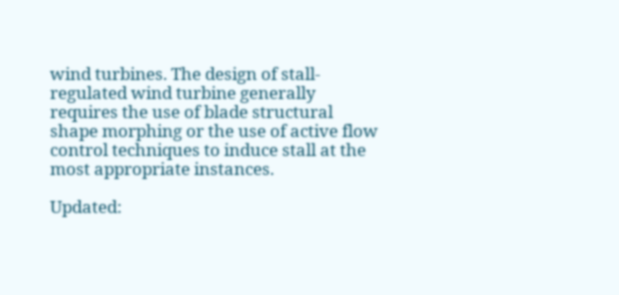wind turbines. The design of stall-regulated wind turbine generally requires the use of blade structural shape morphing or the use of active flow control techniques to induce stall at the most appropriate instances.

Updated: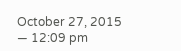October 27, 2015 — 12:09 pm